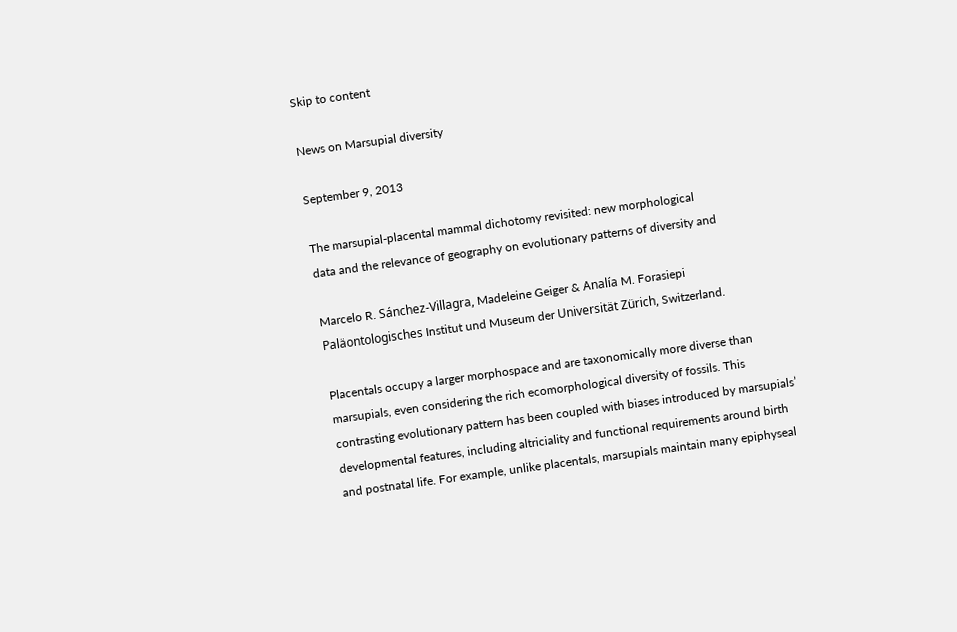Skip to content

News on Marsupial diversity

September 9, 2013

The marsupial-placental mammal dichotomy revisited: new morphological
data and the relevance of geography on evolutionary patterns of diversity and

Marcelo R. Sánchez-Villagra, Madeleine Geiger & Analía M. Forasiepi
Paläontologisches Institut und Museum der Universität Zürich, Switzerland.

Placentals occupy a larger morphospace and are taxonomically more diverse than
marsupials, even considering the rich ecomorphological diversity of fossils. This
contrasting evolutionary pattern has been coupled with biases introduced by marsupials’
developmental features, including altriciality and functional requirements around birth
and postnatal life. For example, unlike placentals, marsupials maintain many epiphyseal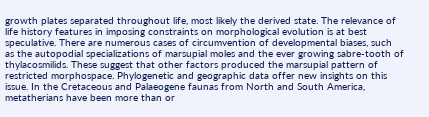growth plates separated throughout life, most likely the derived state. The relevance of
life history features in imposing constraints on morphological evolution is at best
speculative. There are numerous cases of circumvention of developmental biases, such
as the autopodial specializations of marsupial moles and the ever growing sabre-tooth of
thylacosmilids. These suggest that other factors produced the marsupial pattern of
restricted morphospace. Phylogenetic and geographic data offer new insights on this
issue. In the Cretaceous and Palaeogene faunas from North and South America,
metatherians have been more than or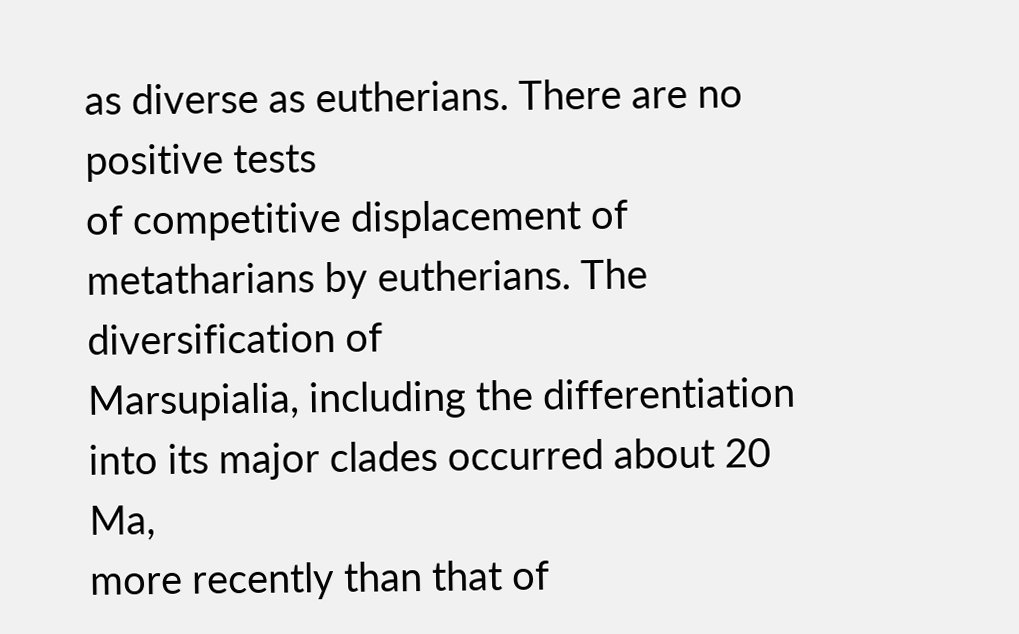as diverse as eutherians. There are no positive tests
of competitive displacement of metatharians by eutherians. The diversification of
Marsupialia, including the differentiation into its major clades occurred about 20 Ma,
more recently than that of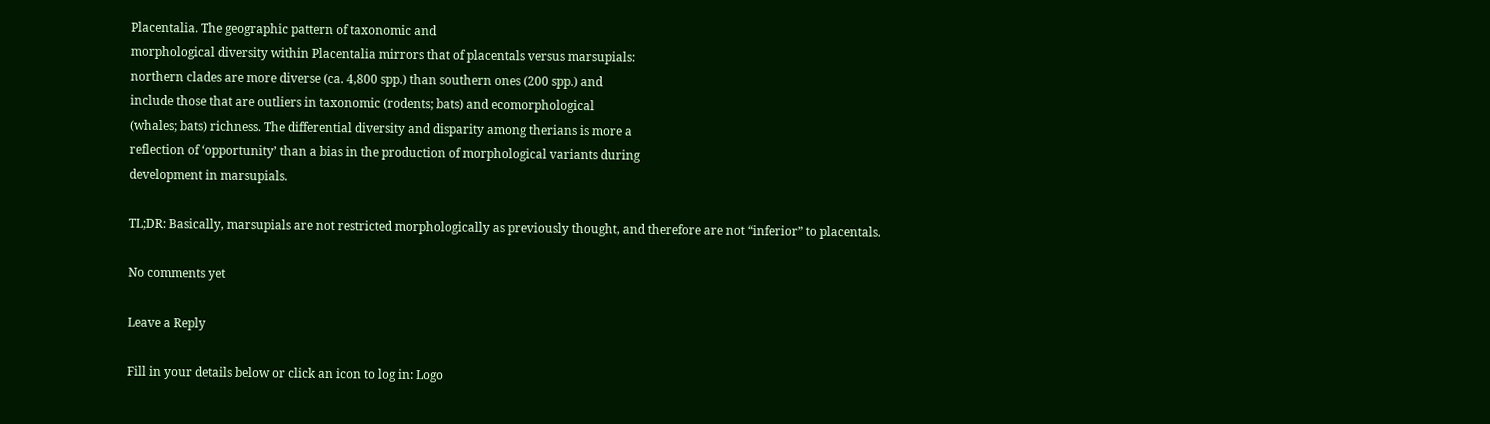Placentalia. The geographic pattern of taxonomic and
morphological diversity within Placentalia mirrors that of placentals versus marsupials:
northern clades are more diverse (ca. 4,800 spp.) than southern ones (200 spp.) and
include those that are outliers in taxonomic (rodents; bats) and ecomorphological
(whales; bats) richness. The differential diversity and disparity among therians is more a
reflection of ‘opportunity’ than a bias in the production of morphological variants during
development in marsupials.

TL;DR: Basically, marsupials are not restricted morphologically as previously thought, and therefore are not “inferior” to placentals.

No comments yet

Leave a Reply

Fill in your details below or click an icon to log in: Logo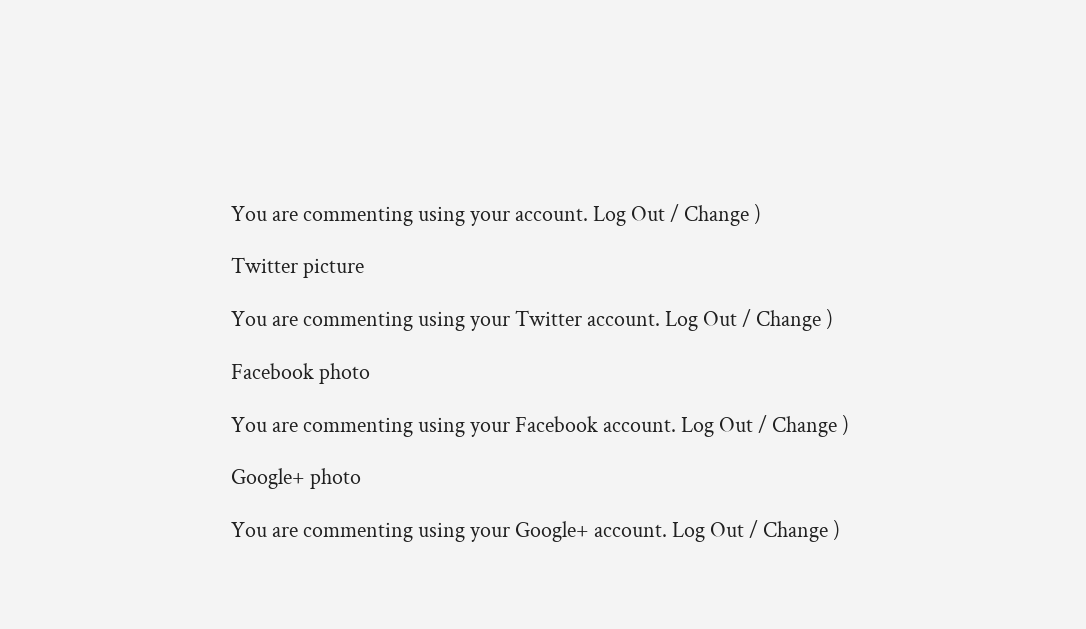You are commenting using your account. Log Out / Change )

Twitter picture

You are commenting using your Twitter account. Log Out / Change )

Facebook photo

You are commenting using your Facebook account. Log Out / Change )

Google+ photo

You are commenting using your Google+ account. Log Out / Change )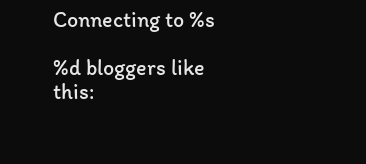Connecting to %s

%d bloggers like this: